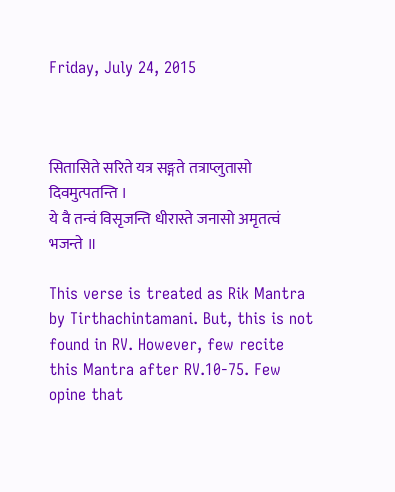Friday, July 24, 2015



सितासिते सरिते यत्र सङ्गते तत्राप्लुतासो दिवमुत्पतन्ति ।
ये वै तन्वं विसृजन्ति धीरास्ते जनासो अमृतत्वं भजन्ते ॥

This verse is treated as Rik Mantra by Tirthachintamani. But, this is not found in RV. However, few recite this Mantra after RV.10-75. Few opine that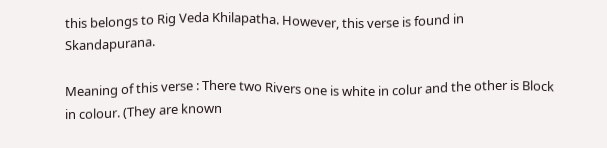this belongs to Rig Veda Khilapatha. However, this verse is found in Skandapurana.

Meaning of this verse : There two Rivers one is white in colur and the other is Block in colour. (They are known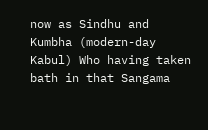now as Sindhu and Kumbha (modern-day Kabul) Who having taken bath in that Sangama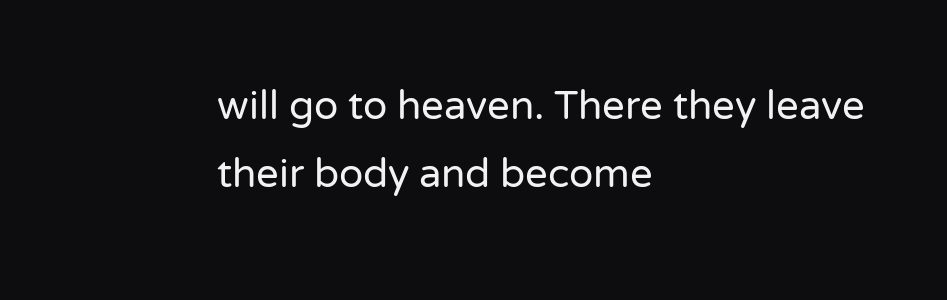will go to heaven. There they leave their body and become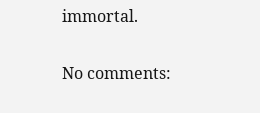immortal.


No comments: